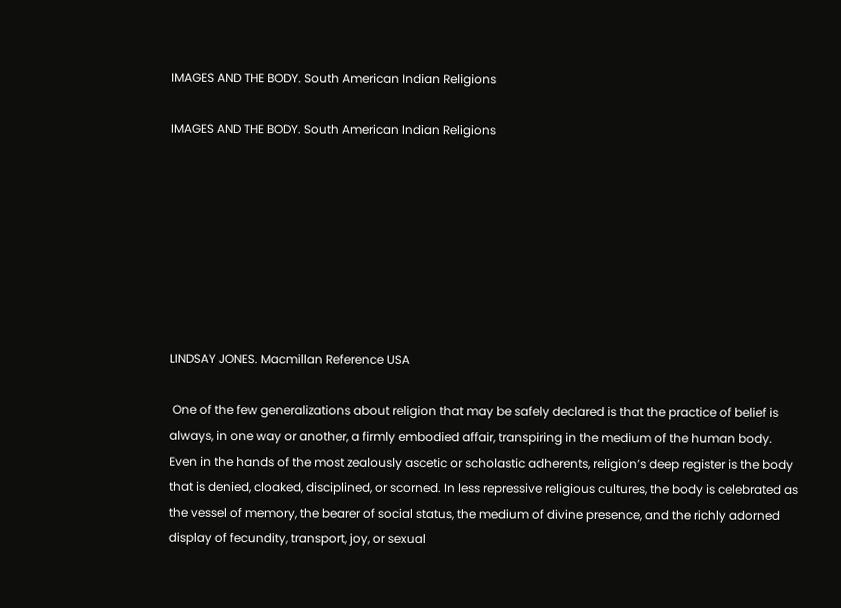IMAGES AND THE BODY. South American Indian Religions

IMAGES AND THE BODY. South American Indian Religions








LINDSAY JONES. Macmillan Reference USA

 One of the few generalizations about religion that may be safely declared is that the practice of belief is always, in one way or another, a firmly embodied affair, transpiring in the medium of the human body. Even in the hands of the most zealously ascetic or scholastic adherents, religion’s deep register is the body that is denied, cloaked, disciplined, or scorned. In less repressive religious cultures, the body is celebrated as the vessel of memory, the bearer of social status, the medium of divine presence, and the richly adorned display of fecundity, transport, joy, or sexual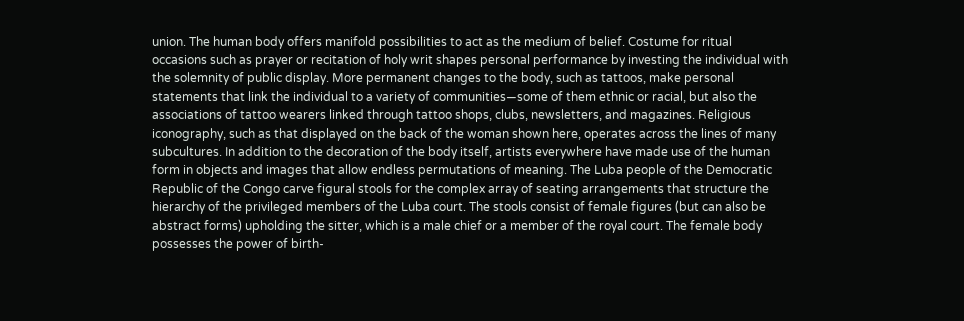union. The human body offers manifold possibilities to act as the medium of belief. Costume for ritual occasions such as prayer or recitation of holy writ shapes personal performance by investing the individual with the solemnity of public display. More permanent changes to the body, such as tattoos, make personal statements that link the individual to a variety of communities—some of them ethnic or racial, but also the associations of tattoo wearers linked through tattoo shops, clubs, newsletters, and magazines. Religious iconography, such as that displayed on the back of the woman shown here, operates across the lines of many subcultures. In addition to the decoration of the body itself, artists everywhere have made use of the human form in objects and images that allow endless permutations of meaning. The Luba people of the Democratic Republic of the Congo carve figural stools for the complex array of seating arrangements that structure the hierarchy of the privileged members of the Luba court. The stools consist of female figures (but can also be abstract forms) upholding the sitter, which is a male chief or a member of the royal court. The female body possesses the power of birth-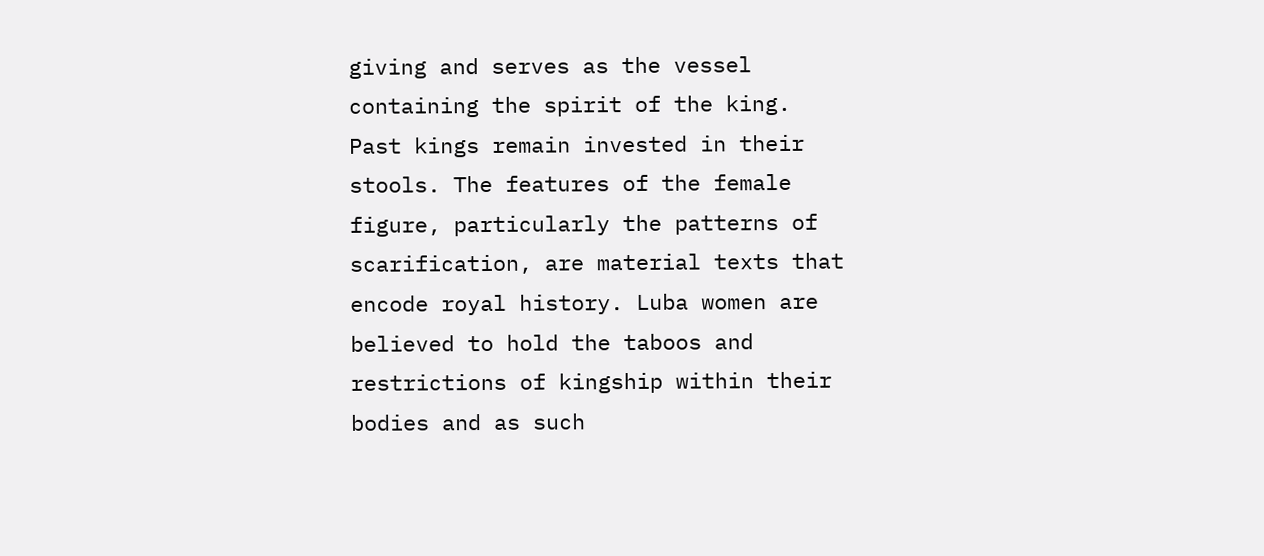giving and serves as the vessel containing the spirit of the king. Past kings remain invested in their stools. The features of the female figure, particularly the patterns of scarification, are material texts that encode royal history. Luba women are believed to hold the taboos and restrictions of kingship within their bodies and as such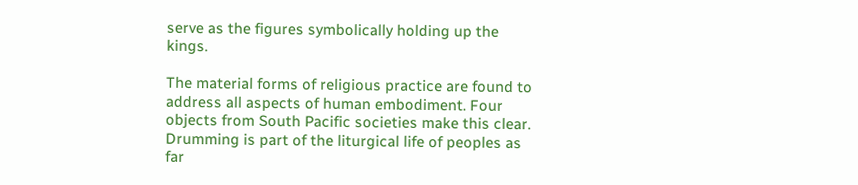serve as the figures symbolically holding up the kings.

The material forms of religious practice are found to address all aspects of human embodiment. Four objects from South Pacific societies make this clear. Drumming is part of the liturgical life of peoples as far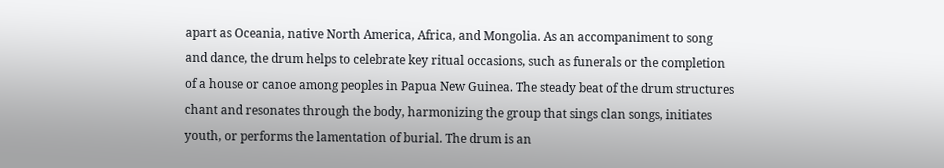apart as Oceania, native North America, Africa, and Mongolia. As an accompaniment to song and dance, the drum helps to celebrate key ritual occasions, such as funerals or the completion of a house or canoe among peoples in Papua New Guinea. The steady beat of the drum structures chant and resonates through the body, harmonizing the group that sings clan songs, initiates youth, or performs the lamentation of burial. The drum is an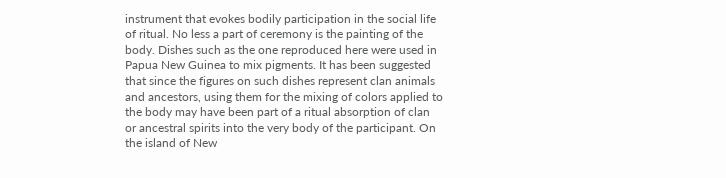instrument that evokes bodily participation in the social life of ritual. No less a part of ceremony is the painting of the body. Dishes such as the one reproduced here were used in Papua New Guinea to mix pigments. It has been suggested that since the figures on such dishes represent clan animals and ancestors, using them for the mixing of colors applied to the body may have been part of a ritual absorption of clan or ancestral spirits into the very body of the participant. On the island of New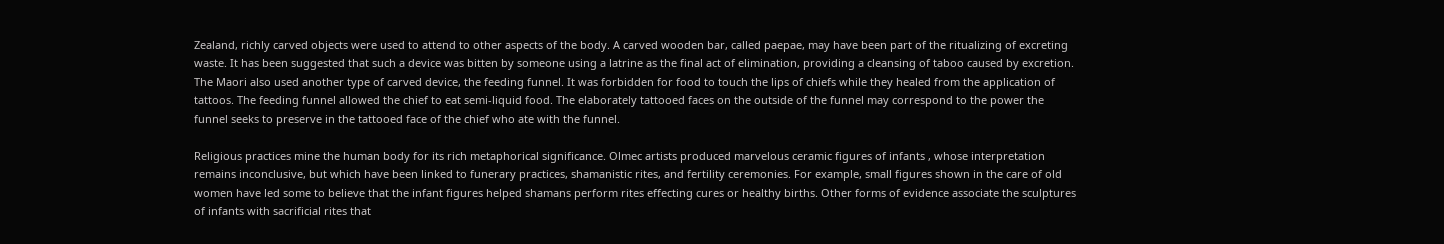Zealand, richly carved objects were used to attend to other aspects of the body. A carved wooden bar, called paepae, may have been part of the ritualizing of excreting waste. It has been suggested that such a device was bitten by someone using a latrine as the final act of elimination, providing a cleansing of taboo caused by excretion. The Maori also used another type of carved device, the feeding funnel. It was forbidden for food to touch the lips of chiefs while they healed from the application of tattoos. The feeding funnel allowed the chief to eat semi-liquid food. The elaborately tattooed faces on the outside of the funnel may correspond to the power the funnel seeks to preserve in the tattooed face of the chief who ate with the funnel.

Religious practices mine the human body for its rich metaphorical significance. Olmec artists produced marvelous ceramic figures of infants , whose interpretation remains inconclusive, but which have been linked to funerary practices, shamanistic rites, and fertility ceremonies. For example, small figures shown in the care of old women have led some to believe that the infant figures helped shamans perform rites effecting cures or healthy births. Other forms of evidence associate the sculptures of infants with sacrificial rites that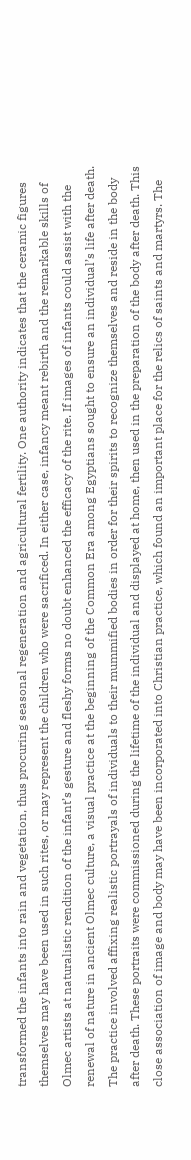transformed the infants into rain and vegetation, thus procuring seasonal regeneration and agricultural fertility. One authority indicates that the ceramic figures themselves may have been used in such rites, or may represent the children who were sacrificed. In either case, infancy meant rebirth and the remarkable skills of Olmec artists at naturalistic rendition of the infant’s gesture and fleshy forms no doubt enhanced the efficacy of the rite. If images of infants could assist with the renewal of nature in ancient Olmec culture, a visual practice at the beginning of the Common Era among Egyptians sought to ensure an individual’s life after death. The practice involved affixing realistic portrayals of individuals to their mummified bodies in order for their spirits to recognize themselves and reside in the body after death. These portraits were commissioned during the lifetime of the individual and displayed at home, then used in the preparation of the body after death. This close association of image and body may have been incorporated into Christian practice, which found an important place for the relics of saints and martyrs. The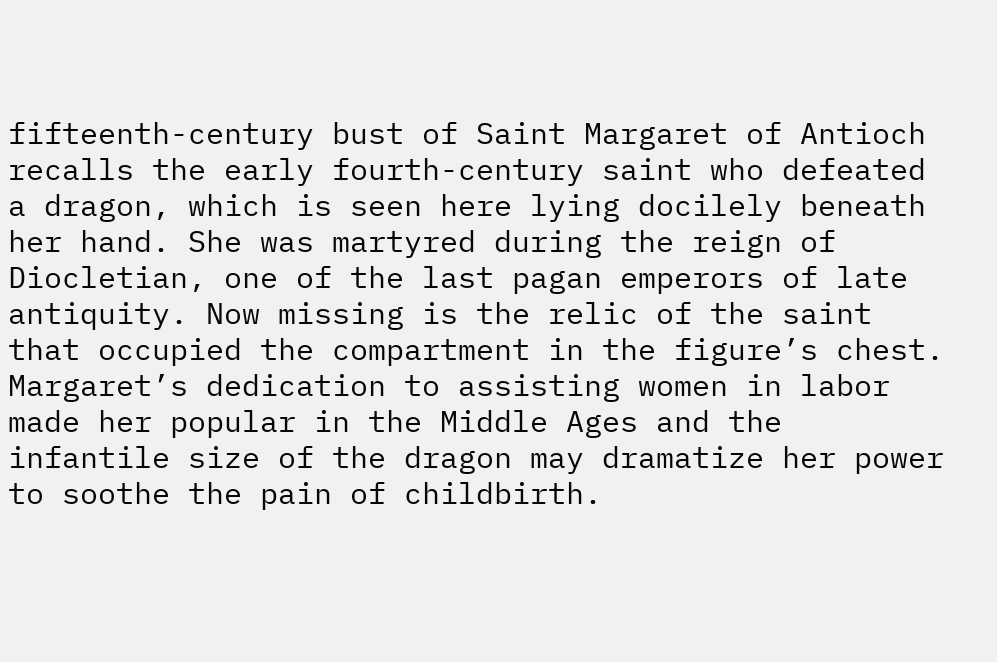fifteenth-century bust of Saint Margaret of Antioch recalls the early fourth-century saint who defeated a dragon, which is seen here lying docilely beneath her hand. She was martyred during the reign of Diocletian, one of the last pagan emperors of late antiquity. Now missing is the relic of the saint that occupied the compartment in the figure’s chest. Margaret’s dedication to assisting women in labor made her popular in the Middle Ages and the infantile size of the dragon may dramatize her power to soothe the pain of childbirth.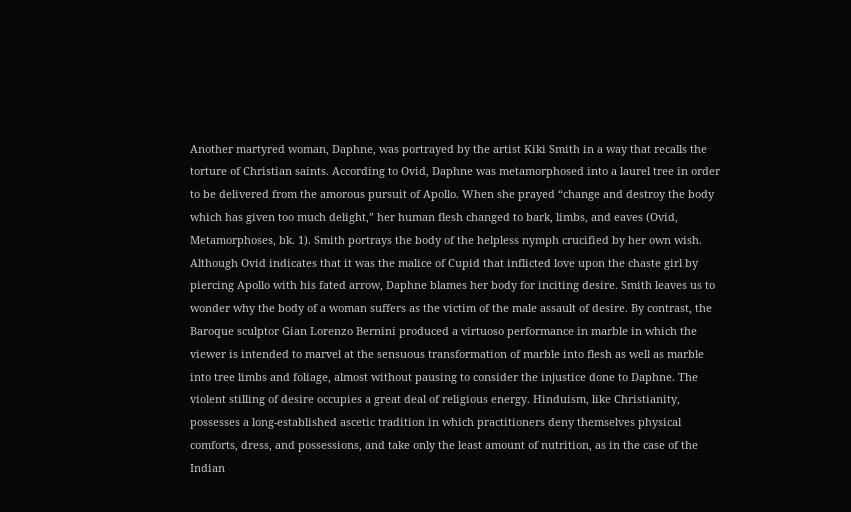Another martyred woman, Daphne, was portrayed by the artist Kiki Smith in a way that recalls the torture of Christian saints. According to Ovid, Daphne was metamorphosed into a laurel tree in order to be delivered from the amorous pursuit of Apollo. When she prayed “change and destroy the body which has given too much delight,” her human flesh changed to bark, limbs, and eaves (Ovid, Metamorphoses, bk. 1). Smith portrays the body of the helpless nymph crucified by her own wish. Although Ovid indicates that it was the malice of Cupid that inflicted love upon the chaste girl by piercing Apollo with his fated arrow, Daphne blames her body for inciting desire. Smith leaves us to wonder why the body of a woman suffers as the victim of the male assault of desire. By contrast, the Baroque sculptor Gian Lorenzo Bernini produced a virtuoso performance in marble in which the viewer is intended to marvel at the sensuous transformation of marble into flesh as well as marble into tree limbs and foliage, almost without pausing to consider the injustice done to Daphne. The violent stilling of desire occupies a great deal of religious energy. Hinduism, like Christianity, possesses a long-established ascetic tradition in which practitioners deny themselves physical comforts, dress, and possessions, and take only the least amount of nutrition, as in the case of the Indian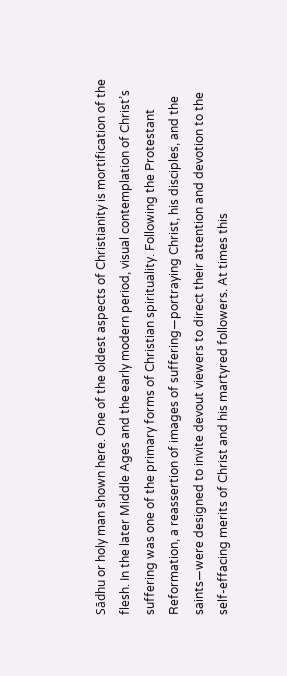Sādhu or holy man shown here. One of the oldest aspects of Christianity is mortification of the flesh. In the later Middle Ages and the early modern period, visual contemplation of Christ’s suffering was one of the primary forms of Christian spirituality. Following the Protestant Reformation, a reassertion of images of suffering—portraying Christ, his disciples, and the saints—were designed to invite devout viewers to direct their attention and devotion to the self-effacing merits of Christ and his martyred followers. At times this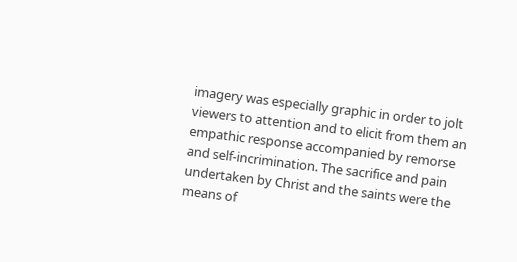imagery was especially graphic in order to jolt viewers to attention and to elicit from them an empathic response accompanied by remorse and self-incrimination. The sacrifice and pain undertaken by Christ and the saints were the means of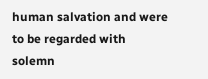human salvation and were to be regarded with solemn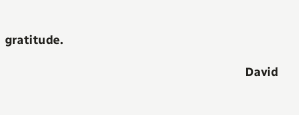gratitude.

                                                                                David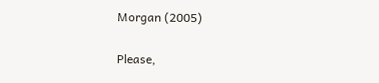Morgan (2005)

Please,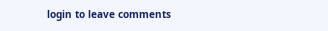login to leave comments